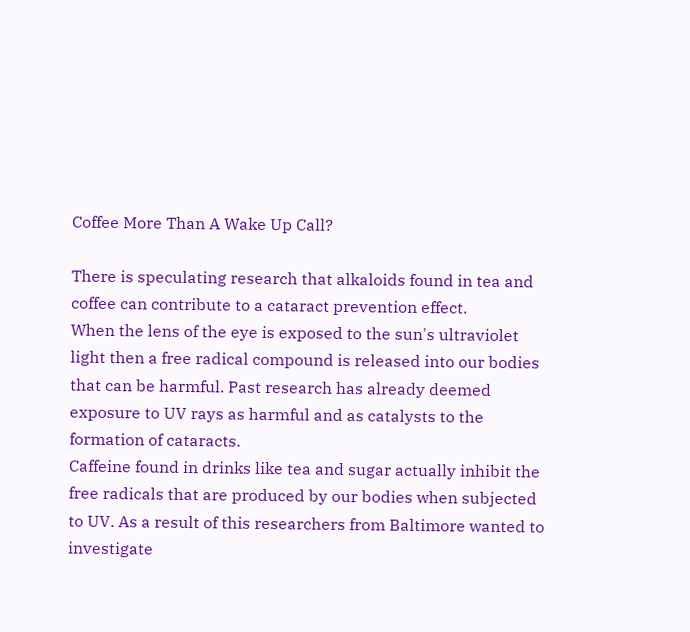Coffee More Than A Wake Up Call?

There is speculating research that alkaloids found in tea and coffee can contribute to a cataract prevention effect.
When the lens of the eye is exposed to the sun's ultraviolet light then a free radical compound is released into our bodies that can be harmful. Past research has already deemed exposure to UV rays as harmful and as catalysts to the formation of cataracts.
Caffeine found in drinks like tea and sugar actually inhibit the free radicals that are produced by our bodies when subjected to UV. As a result of this researchers from Baltimore wanted to investigate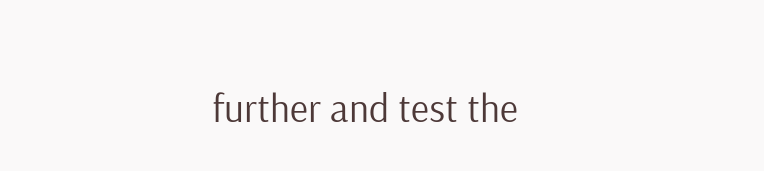further and test the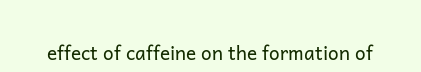effect of caffeine on the formation of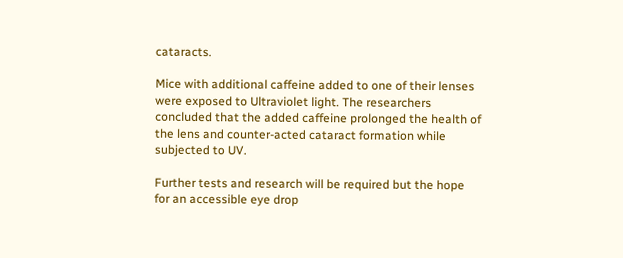cataracts.

Mice with additional caffeine added to one of their lenses were exposed to Ultraviolet light. The researchers concluded that the added caffeine prolonged the health of the lens and counter-acted cataract formation while subjected to UV.

Further tests and research will be required but the hope for an accessible eye drop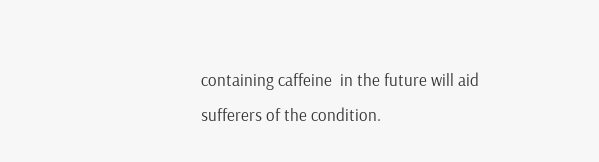containing caffeine  in the future will aid sufferers of the condition.